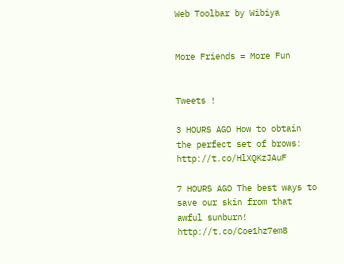Web Toolbar by Wibiya


More Friends = More Fun


Tweets !

3 HOURS AGO How to obtain the perfect set of brows: http://t.co/HlXQKzJAuF

7 HOURS AGO The best ways to save our skin from that awful sunburn! http://t.co/Coe1hz7em8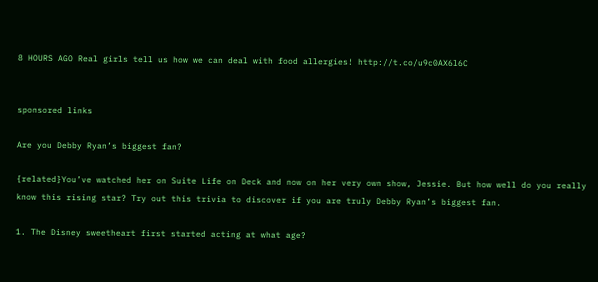8 HOURS AGO Real girls tell us how we can deal with food allergies! http://t.co/u9c0AX6l6C


sponsored links

Are you Debby Ryan’s biggest fan?

{related}You’ve watched her on Suite Life on Deck and now on her very own show, Jessie. But how well do you really know this rising star? Try out this trivia to discover if you are truly Debby Ryan’s biggest fan.

1. The Disney sweetheart first started acting at what age?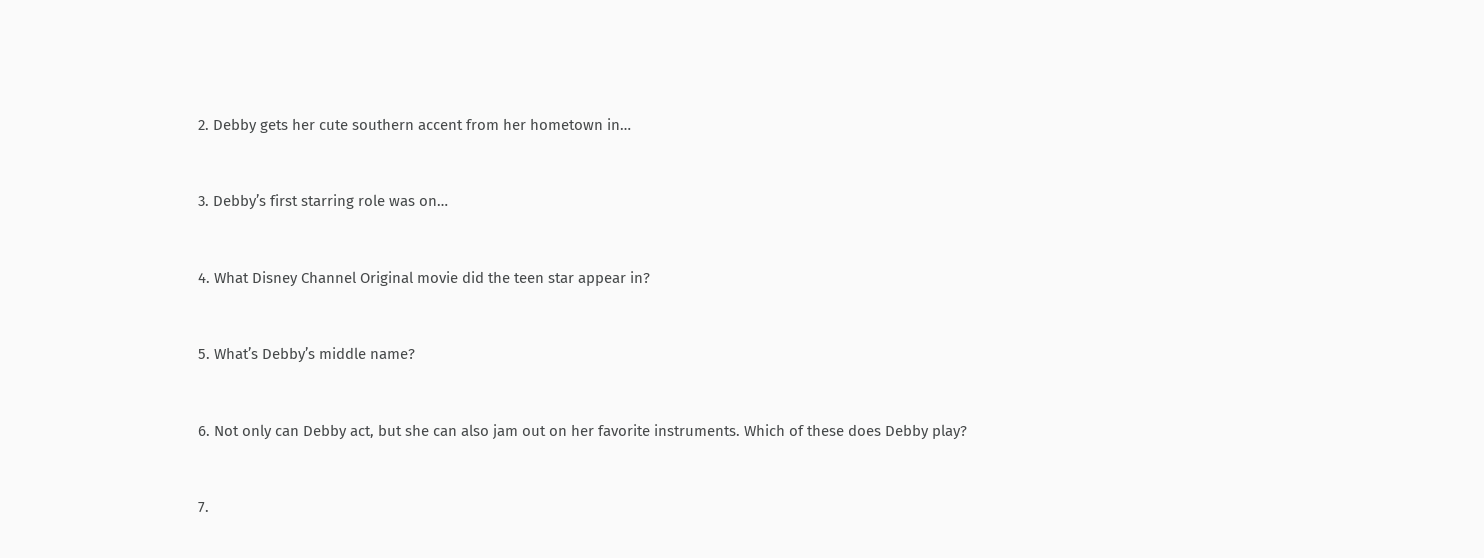2. Debby gets her cute southern accent from her hometown in…


3. Debby’s first starring role was on…


4. What Disney Channel Original movie did the teen star appear in?


5. What’s Debby’s middle name?


6. Not only can Debby act, but she can also jam out on her favorite instruments. Which of these does Debby play?


7.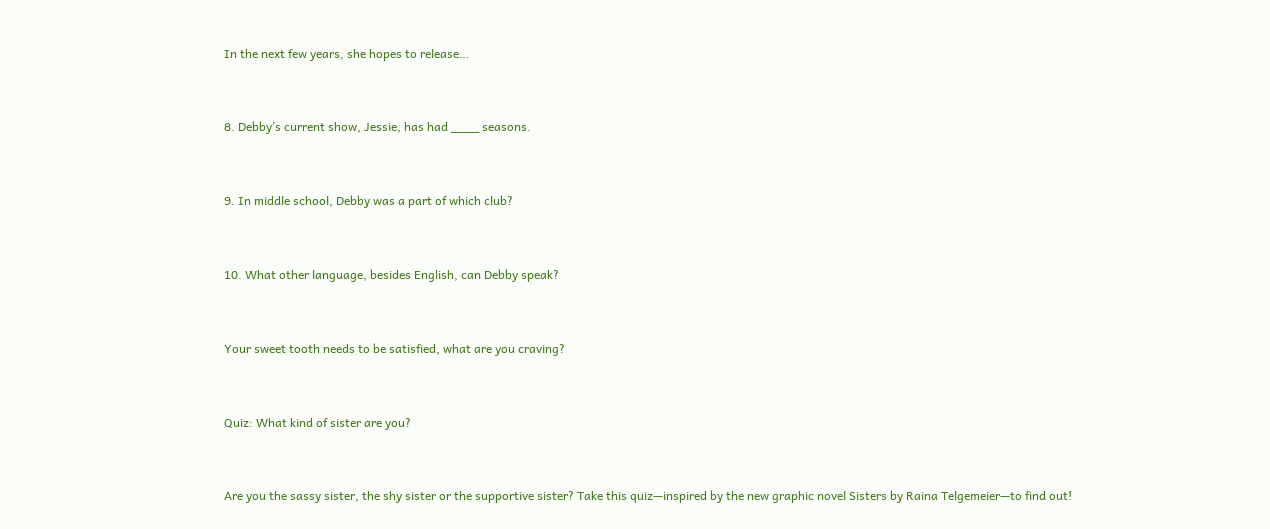In the next few years, she hopes to release…


8. Debby’s current show, Jessie, has had ____ seasons.


9. In middle school, Debby was a part of which club?


10. What other language, besides English, can Debby speak?


Your sweet tooth needs to be satisfied, what are you craving?


Quiz: What kind of sister are you?


Are you the sassy sister, the shy sister or the supportive sister? Take this quiz—inspired by the new graphic novel Sisters by Raina Telgemeier—to find out!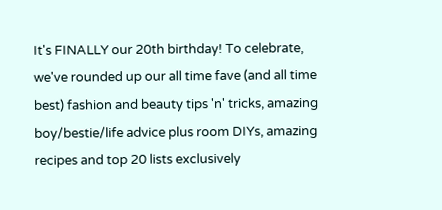It's FINALLY our 20th birthday! To celebrate, we've rounded up our all time fave (and all time best) fashion and beauty tips 'n' tricks, amazing boy/bestie/life advice plus room DIYs, amazing recipes and top 20 lists exclusively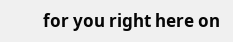for you right here on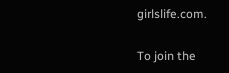girlslife.com.

To join the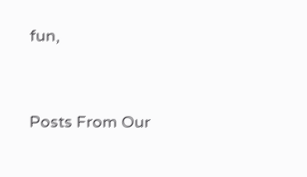fun,


Posts From Our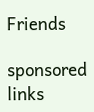Friends

sponsored links